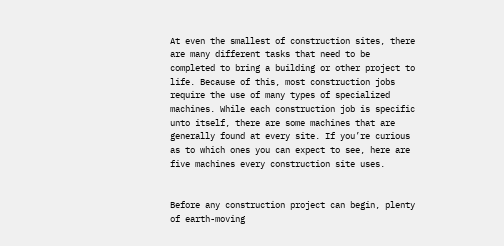At even the smallest of construction sites, there are many different tasks that need to be completed to bring a building or other project to life. Because of this, most construction jobs require the use of many types of specialized machines. While each construction job is specific unto itself, there are some machines that are generally found at every site. If you’re curious as to which ones you can expect to see, here are five machines every construction site uses.


Before any construction project can begin, plenty of earth-moving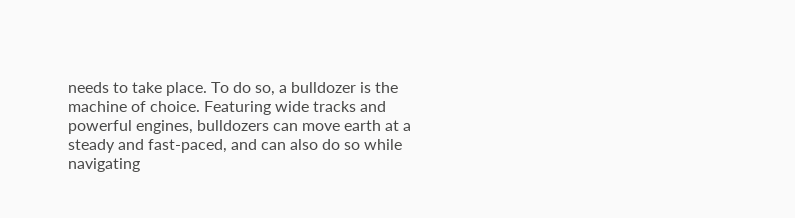needs to take place. To do so, a bulldozer is the machine of choice. Featuring wide tracks and powerful engines, bulldozers can move earth at a steady and fast-paced, and can also do so while navigating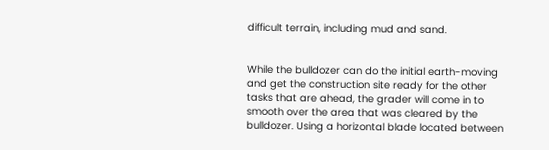difficult terrain, including mud and sand.


While the bulldozer can do the initial earth-moving and get the construction site ready for the other tasks that are ahead, the grader will come in to smooth over the area that was cleared by the bulldozer. Using a horizontal blade located between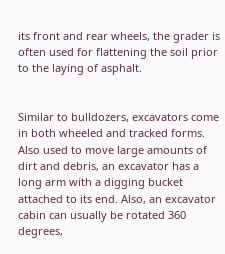its front and rear wheels, the grader is often used for flattening the soil prior to the laying of asphalt.


Similar to bulldozers, excavators come in both wheeled and tracked forms. Also used to move large amounts of dirt and debris, an excavator has a long arm with a digging bucket attached to its end. Also, an excavator cabin can usually be rotated 360 degrees,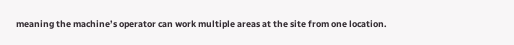meaning the machine’s operator can work multiple areas at the site from one location.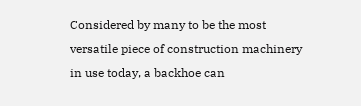Considered by many to be the most versatile piece of construction machinery in use today, a backhoe can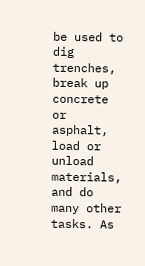be used to dig trenches, break up concrete or asphalt, load or unload materials, and do many other tasks. As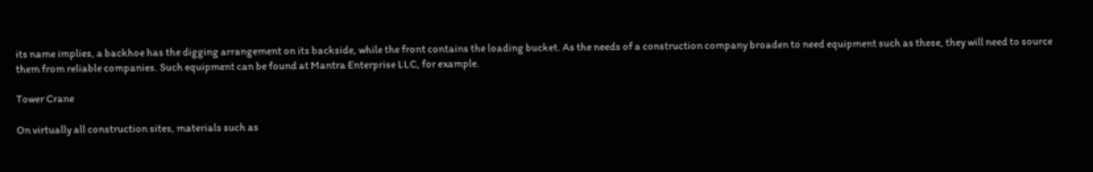its name implies, a backhoe has the digging arrangement on its backside, while the front contains the loading bucket. As the needs of a construction company broaden to need equipment such as these, they will need to source them from reliable companies. Such equipment can be found at Mantra Enterprise LLC, for example.

Tower Crane

On virtually all construction sites, materials such as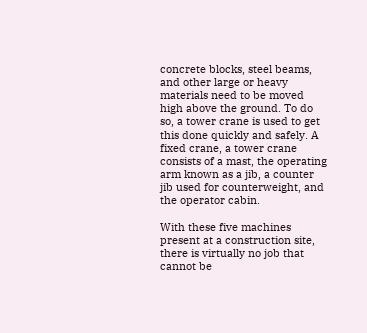concrete blocks, steel beams, and other large or heavy materials need to be moved high above the ground. To do so, a tower crane is used to get this done quickly and safely. A fixed crane, a tower crane consists of a mast, the operating arm known as a jib, a counter jib used for counterweight, and the operator cabin.

With these five machines present at a construction site, there is virtually no job that cannot be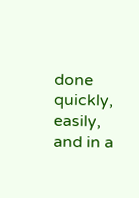done quickly, easily, and in a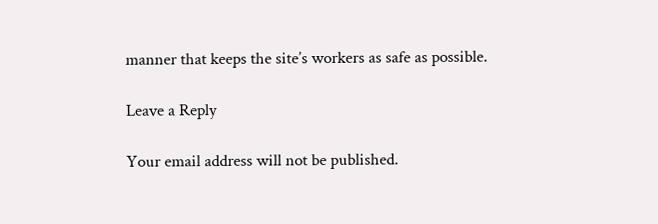manner that keeps the site’s workers as safe as possible.

Leave a Reply

Your email address will not be published.